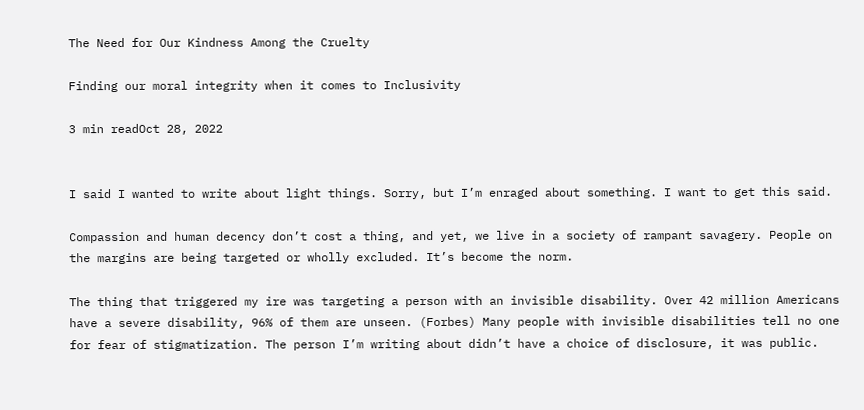The Need for Our Kindness Among the Cruelty

Finding our moral integrity when it comes to Inclusivity

3 min readOct 28, 2022


I said I wanted to write about light things. Sorry, but I’m enraged about something. I want to get this said.

Compassion and human decency don’t cost a thing, and yet, we live in a society of rampant savagery. People on the margins are being targeted or wholly excluded. It’s become the norm.

The thing that triggered my ire was targeting a person with an invisible disability. Over 42 million Americans have a severe disability, 96% of them are unseen. (Forbes) Many people with invisible disabilities tell no one for fear of stigmatization. The person I’m writing about didn’t have a choice of disclosure, it was public.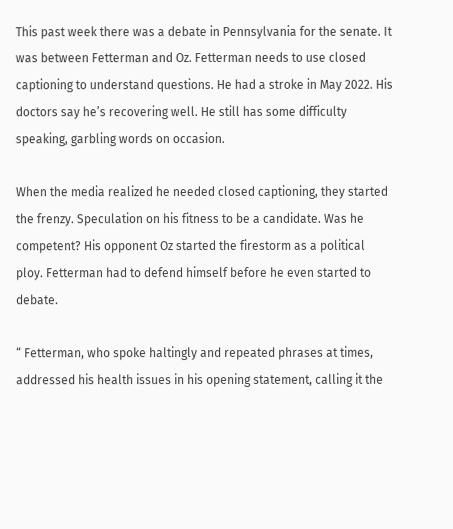This past week there was a debate in Pennsylvania for the senate. It was between Fetterman and Oz. Fetterman needs to use closed captioning to understand questions. He had a stroke in May 2022. His doctors say he’s recovering well. He still has some difficulty speaking, garbling words on occasion.

When the media realized he needed closed captioning, they started the frenzy. Speculation on his fitness to be a candidate. Was he competent? His opponent Oz started the firestorm as a political ploy. Fetterman had to defend himself before he even started to debate.

“ Fetterman, who spoke haltingly and repeated phrases at times, addressed his health issues in his opening statement, calling it the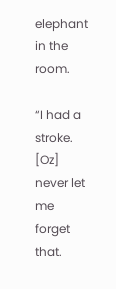elephant in the room.

“I had a stroke. [Oz] never let me forget that.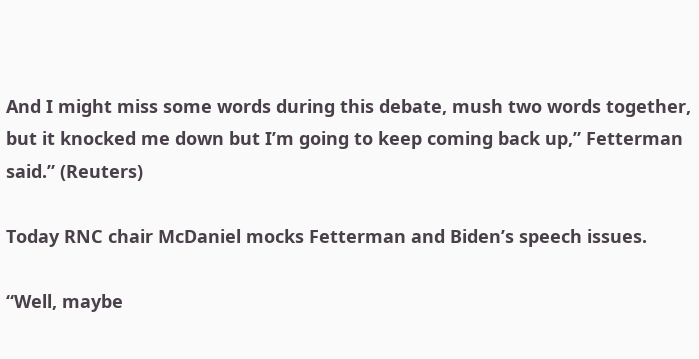And I might miss some words during this debate, mush two words together, but it knocked me down but I’m going to keep coming back up,” Fetterman said.” (Reuters)

Today RNC chair McDaniel mocks Fetterman and Biden’s speech issues.

“Well, maybe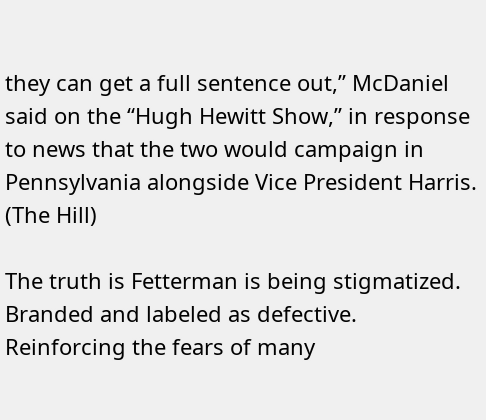they can get a full sentence out,” McDaniel said on the “Hugh Hewitt Show,” in response to news that the two would campaign in Pennsylvania alongside Vice President Harris. (The Hill)

The truth is Fetterman is being stigmatized. Branded and labeled as defective. Reinforcing the fears of many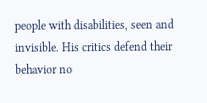people with disabilities, seen and invisible. His critics defend their behavior no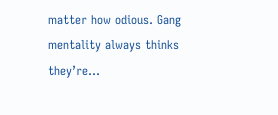matter how odious. Gang mentality always thinks they’re…